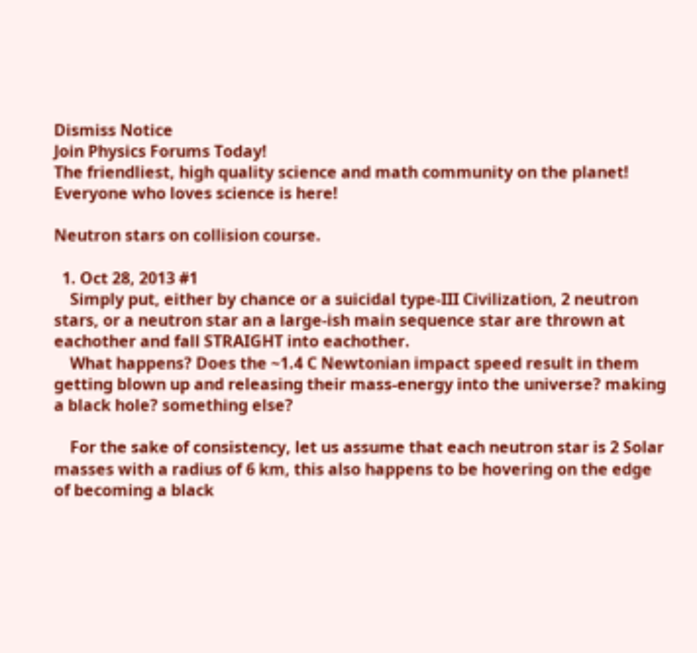Dismiss Notice
Join Physics Forums Today!
The friendliest, high quality science and math community on the planet! Everyone who loves science is here!

Neutron stars on collision course.

  1. Oct 28, 2013 #1
    Simply put, either by chance or a suicidal type-III Civilization, 2 neutron stars, or a neutron star an a large-ish main sequence star are thrown at eachother and fall STRAIGHT into eachother.
    What happens? Does the ~1.4 C Newtonian impact speed result in them getting blown up and releasing their mass-energy into the universe? making a black hole? something else?

    For the sake of consistency, let us assume that each neutron star is 2 Solar masses with a radius of 6 km, this also happens to be hovering on the edge of becoming a black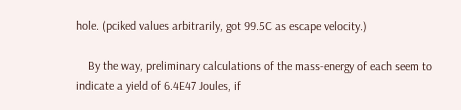hole. (pciked values arbitrarily, got 99.5C as escape velocity.)

    By the way, preliminary calculations of the mass-energy of each seem to indicate a yield of 6.4E47 Joules, if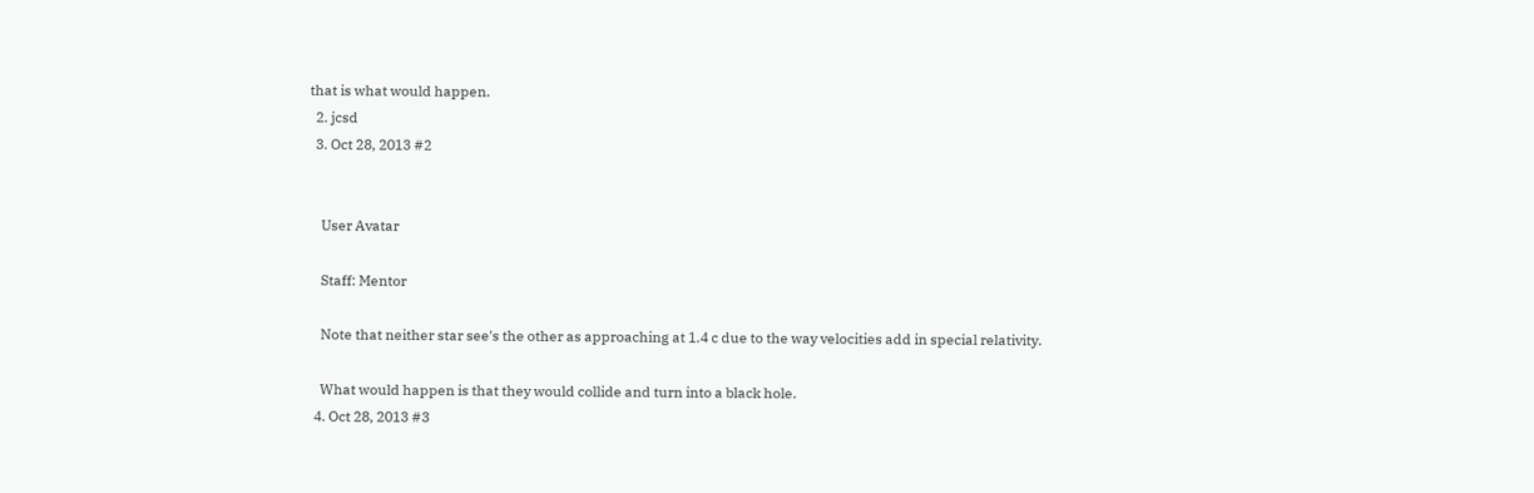that is what would happen.
  2. jcsd
  3. Oct 28, 2013 #2


    User Avatar

    Staff: Mentor

    Note that neither star see's the other as approaching at 1.4 c due to the way velocities add in special relativity.

    What would happen is that they would collide and turn into a black hole.
  4. Oct 28, 2013 #3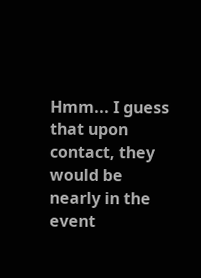Hmm... I guess that upon contact, they would be nearly in the event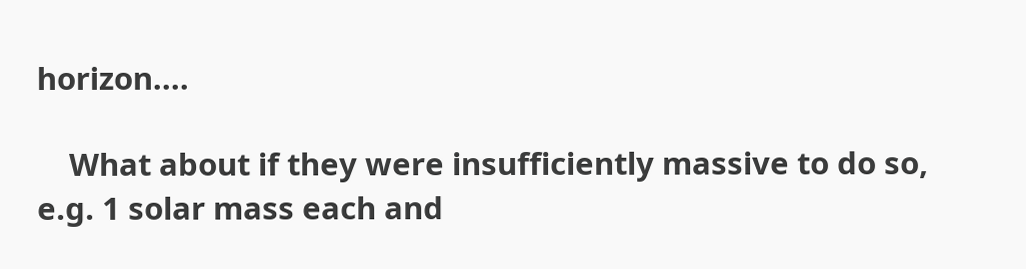horizon....

    What about if they were insufficiently massive to do so, e.g. 1 solar mass each and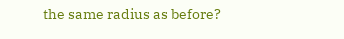the same radius as before?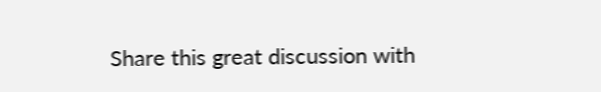Share this great discussion with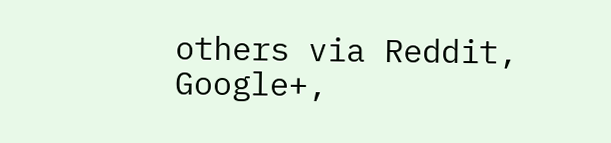others via Reddit, Google+,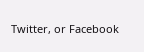Twitter, or Facebook